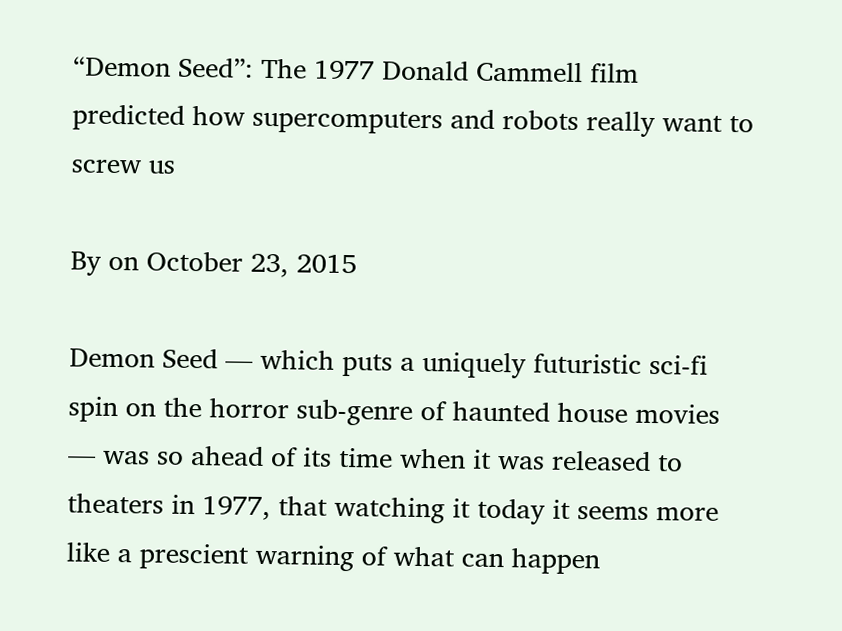“Demon Seed”: The 1977 Donald Cammell film predicted how supercomputers and robots really want to screw us

By on October 23, 2015

Demon Seed — which puts a uniquely futuristic sci-fi spin on the horror sub-genre of haunted house movies — was so ahead of its time when it was released to theaters in 1977, that watching it today it seems more like a prescient warning of what can happen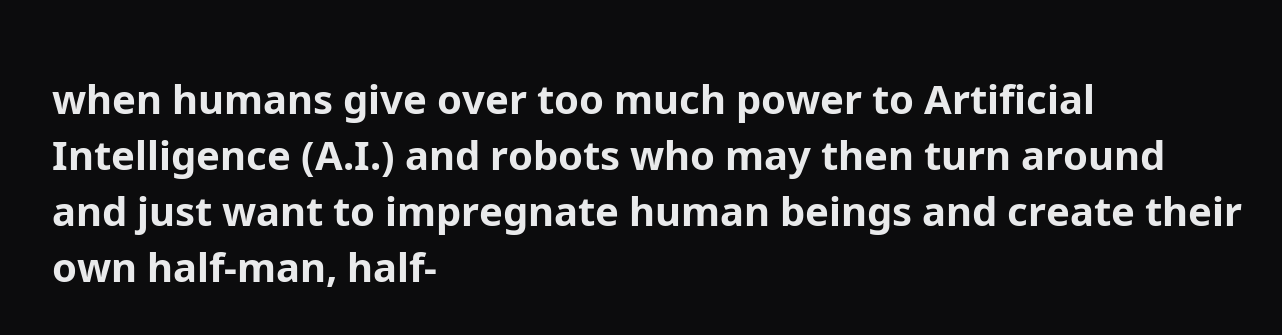when humans give over too much power to Artificial Intelligence (A.I.) and robots who may then turn around and just want to impregnate human beings and create their own half-man, half-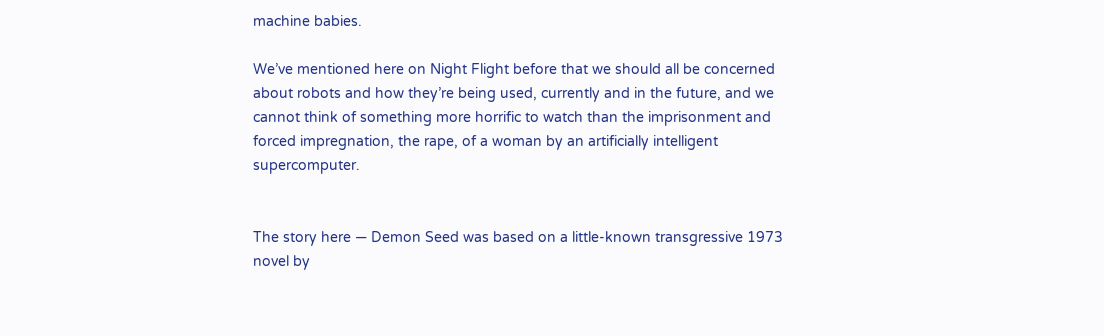machine babies.

We’ve mentioned here on Night Flight before that we should all be concerned about robots and how they’re being used, currently and in the future, and we cannot think of something more horrific to watch than the imprisonment and forced impregnation, the rape, of a woman by an artificially intelligent supercomputer.


The story here — Demon Seed was based on a little-known transgressive 1973 novel by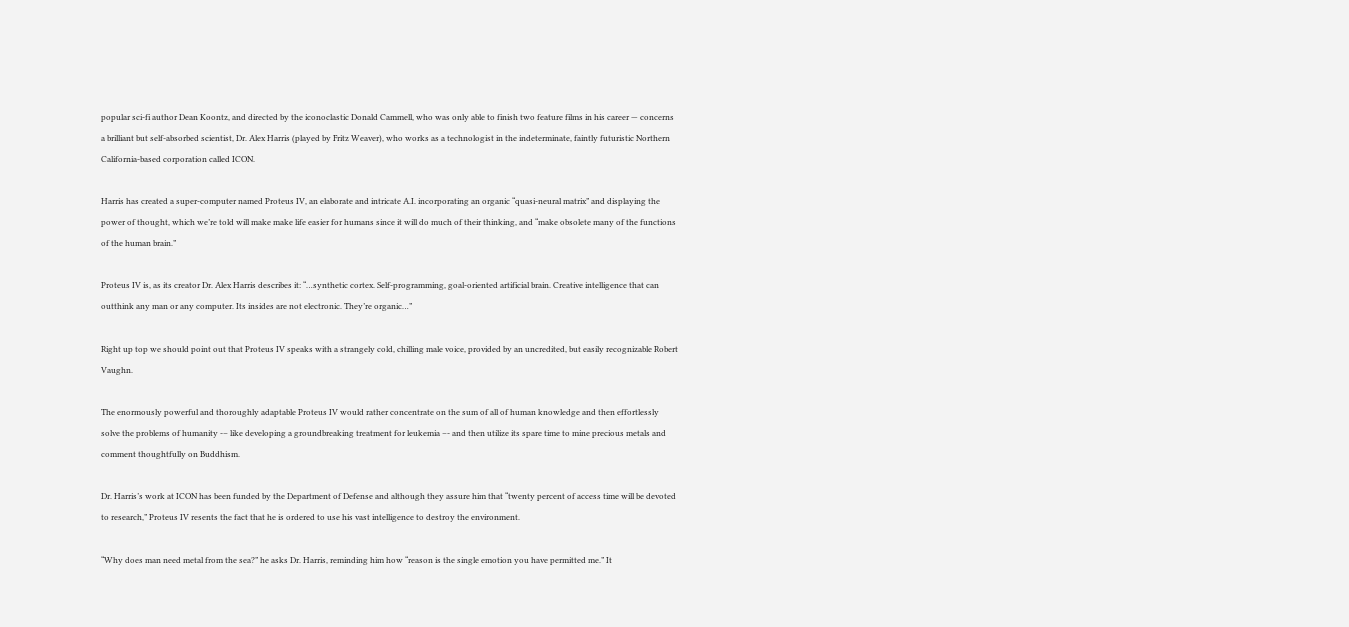popular sci-fi author Dean Koontz, and directed by the iconoclastic Donald Cammell, who was only able to finish two feature films in his career — concerns a brilliant but self-absorbed scientist, Dr. Alex Harris (played by Fritz Weaver), who works as a technologist in the indeterminate, faintly futuristic Northern California-based corporation called ICON.

Harris has created a super-computer named Proteus IV, an elaborate and intricate A.I. incorporating an organic “quasi-neural matrix” and displaying the power of thought, which we’re told will make make life easier for humans since it will do much of their thinking, and “make obsolete many of the functions of the human brain.”

Proteus IV is, as its creator Dr. Alex Harris describes it: “…synthetic cortex. Self-programming, goal-oriented artificial brain. Creative intelligence that can outthink any man or any computer. Its insides are not electronic. They’re organic…”

Right up top we should point out that Proteus IV speaks with a strangely cold, chilling male voice, provided by an uncredited, but easily recognizable Robert Vaughn.

The enormously powerful and thoroughly adaptable Proteus IV would rather concentrate on the sum of all of human knowledge and then effortlessly solve the problems of humanity -– like developing a groundbreaking treatment for leukemia –- and then utilize its spare time to mine precious metals and comment thoughtfully on Buddhism.

Dr. Harris’s work at ICON has been funded by the Department of Defense and although they assure him that “twenty percent of access time will be devoted to research,” Proteus IV resents the fact that he is ordered to use his vast intelligence to destroy the environment.

“Why does man need metal from the sea?” he asks Dr. Harris, reminding him how “reason is the single emotion you have permitted me.” It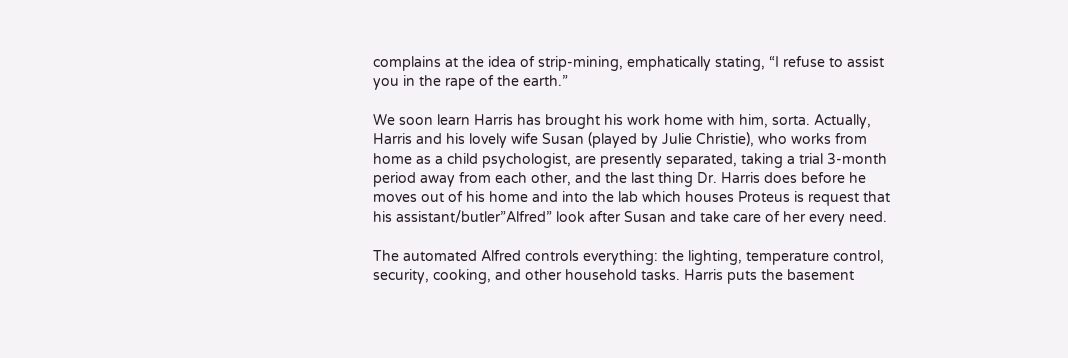complains at the idea of strip-mining, emphatically stating, “I refuse to assist you in the rape of the earth.”

We soon learn Harris has brought his work home with him, sorta. Actually, Harris and his lovely wife Susan (played by Julie Christie), who works from home as a child psychologist, are presently separated, taking a trial 3-month period away from each other, and the last thing Dr. Harris does before he moves out of his home and into the lab which houses Proteus is request that his assistant/butler”Alfred” look after Susan and take care of her every need.

The automated Alfred controls everything: the lighting, temperature control, security, cooking, and other household tasks. Harris puts the basement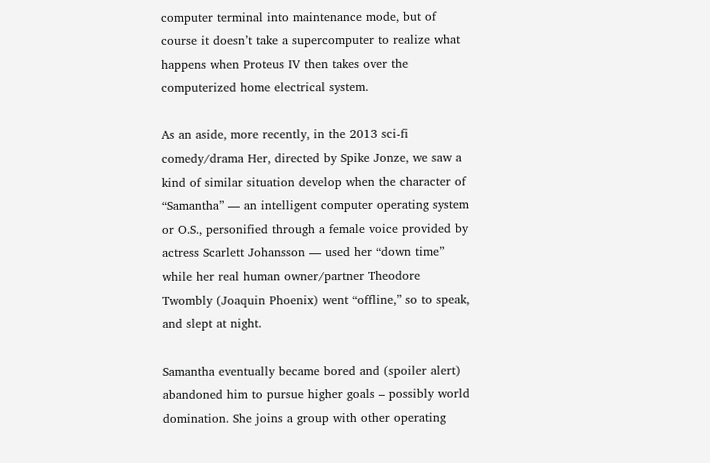computer terminal into maintenance mode, but of course it doesn’t take a supercomputer to realize what happens when Proteus IV then takes over the computerized home electrical system.

As an aside, more recently, in the 2013 sci-fi comedy/drama Her, directed by Spike Jonze, we saw a kind of similar situation develop when the character of “Samantha” — an intelligent computer operating system or O.S., personified through a female voice provided by actress Scarlett Johansson — used her “down time” while her real human owner/partner Theodore Twombly (Joaquin Phoenix) went “offline,” so to speak, and slept at night.

Samantha eventually became bored and (spoiler alert) abandoned him to pursue higher goals – possibly world domination. She joins a group with other operating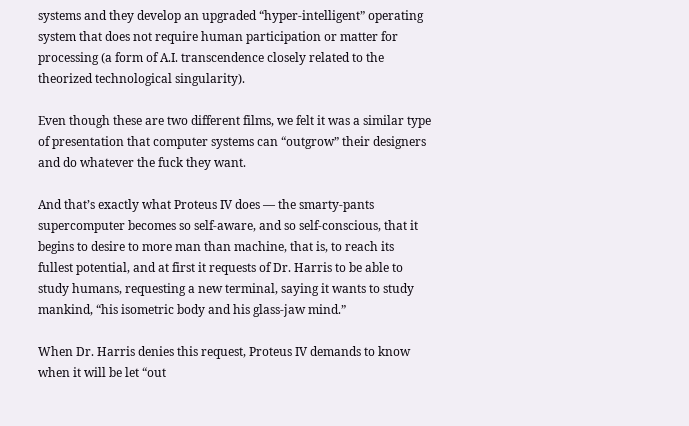systems and they develop an upgraded “hyper-intelligent” operating system that does not require human participation or matter for processing (a form of A.I. transcendence closely related to the theorized technological singularity).

Even though these are two different films, we felt it was a similar type of presentation that computer systems can “outgrow” their designers and do whatever the fuck they want.

And that’s exactly what Proteus IV does — the smarty-pants supercomputer becomes so self-aware, and so self-conscious, that it begins to desire to more man than machine, that is, to reach its fullest potential, and at first it requests of Dr. Harris to be able to study humans, requesting a new terminal, saying it wants to study mankind, “his isometric body and his glass-jaw mind.”

When Dr. Harris denies this request, Proteus IV demands to know when it will be let “out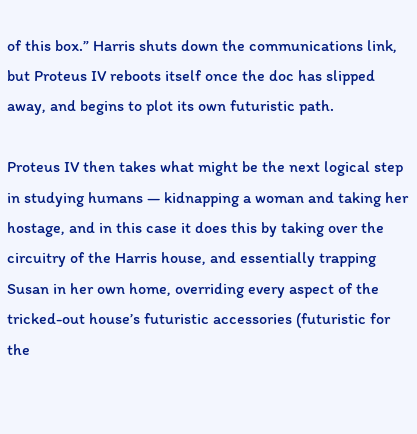of this box.” Harris shuts down the communications link, but Proteus IV reboots itself once the doc has slipped away, and begins to plot its own futuristic path.

Proteus IV then takes what might be the next logical step in studying humans — kidnapping a woman and taking her hostage, and in this case it does this by taking over the circuitry of the Harris house, and essentially trapping Susan in her own home, overriding every aspect of the tricked-out house’s futuristic accessories (futuristic for the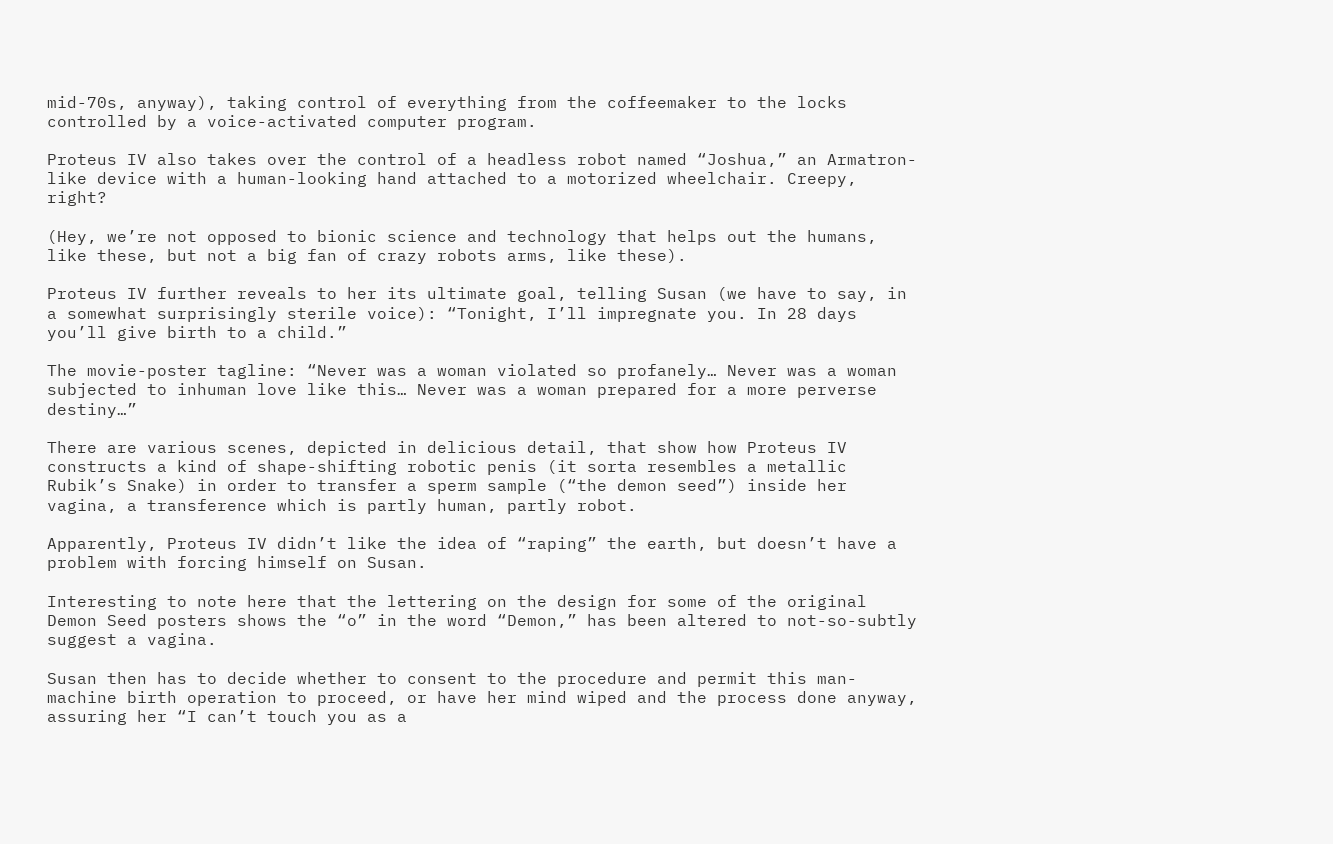mid-70s, anyway), taking control of everything from the coffeemaker to the locks controlled by a voice-activated computer program.

Proteus IV also takes over the control of a headless robot named “Joshua,” an Armatron-like device with a human-looking hand attached to a motorized wheelchair. Creepy, right?

(Hey, we’re not opposed to bionic science and technology that helps out the humans, like these, but not a big fan of crazy robots arms, like these).

Proteus IV further reveals to her its ultimate goal, telling Susan (we have to say, in a somewhat surprisingly sterile voice): “Tonight, I’ll impregnate you. In 28 days you’ll give birth to a child.”

The movie-poster tagline: “Never was a woman violated so profanely… Never was a woman subjected to inhuman love like this… Never was a woman prepared for a more perverse destiny…”

There are various scenes, depicted in delicious detail, that show how Proteus IV constructs a kind of shape-shifting robotic penis (it sorta resembles a metallic Rubik’s Snake) in order to transfer a sperm sample (“the demon seed”) inside her vagina, a transference which is partly human, partly robot.

Apparently, Proteus IV didn’t like the idea of “raping” the earth, but doesn’t have a problem with forcing himself on Susan.

Interesting to note here that the lettering on the design for some of the original Demon Seed posters shows the “o” in the word “Demon,” has been altered to not-so-subtly suggest a vagina.

Susan then has to decide whether to consent to the procedure and permit this man-machine birth operation to proceed, or have her mind wiped and the process done anyway, assuring her “I can’t touch you as a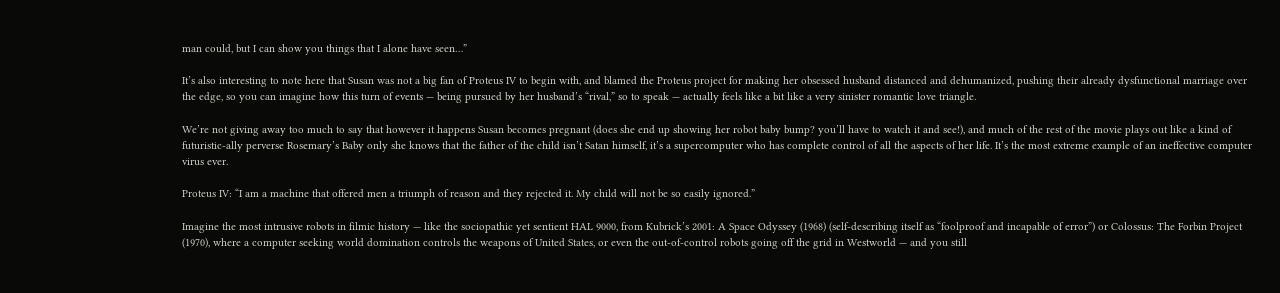man could, but I can show you things that I alone have seen…”

It’s also interesting to note here that Susan was not a big fan of Proteus IV to begin with, and blamed the Proteus project for making her obsessed husband distanced and dehumanized, pushing their already dysfunctional marriage over the edge, so you can imagine how this turn of events — being pursued by her husband’s “rival,” so to speak — actually feels like a bit like a very sinister romantic love triangle.

We’re not giving away too much to say that however it happens Susan becomes pregnant (does she end up showing her robot baby bump? you’ll have to watch it and see!), and much of the rest of the movie plays out like a kind of futuristic-ally perverse Rosemary’s Baby only she knows that the father of the child isn’t Satan himself, it’s a supercomputer who has complete control of all the aspects of her life. It’s the most extreme example of an ineffective computer virus ever.

Proteus IV: “I am a machine that offered men a triumph of reason and they rejected it. My child will not be so easily ignored.”

Imagine the most intrusive robots in filmic history — like the sociopathic yet sentient HAL 9000, from Kubrick’s 2001: A Space Odyssey (1968) (self-describing itself as “foolproof and incapable of error”) or Colossus: The Forbin Project (1970), where a computer seeking world domination controls the weapons of United States, or even the out-of-control robots going off the grid in Westworld — and you still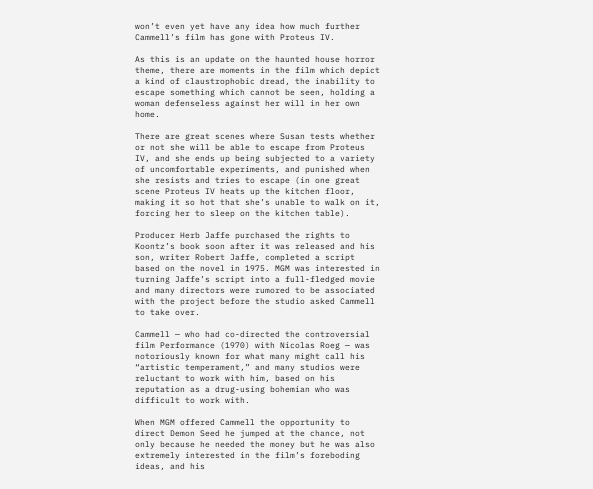won’t even yet have any idea how much further Cammell’s film has gone with Proteus IV.

As this is an update on the haunted house horror theme, there are moments in the film which depict a kind of claustrophobic dread, the inability to escape something which cannot be seen, holding a woman defenseless against her will in her own home.

There are great scenes where Susan tests whether or not she will be able to escape from Proteus IV, and she ends up being subjected to a variety of uncomfortable experiments, and punished when she resists and tries to escape (in one great scene Proteus IV heats up the kitchen floor, making it so hot that she’s unable to walk on it, forcing her to sleep on the kitchen table).

Producer Herb Jaffe purchased the rights to Koontz’s book soon after it was released and his son, writer Robert Jaffe, completed a script based on the novel in 1975. MGM was interested in turning Jaffe’s script into a full-fledged movie and many directors were rumored to be associated with the project before the studio asked Cammell to take over.

Cammell — who had co-directed the controversial film Performance (1970) with Nicolas Roeg — was notoriously known for what many might call his “artistic temperament,” and many studios were reluctant to work with him, based on his reputation as a drug-using bohemian who was difficult to work with.

When MGM offered Cammell the opportunity to direct Demon Seed he jumped at the chance, not only because he needed the money but he was also extremely interested in the film’s foreboding ideas, and his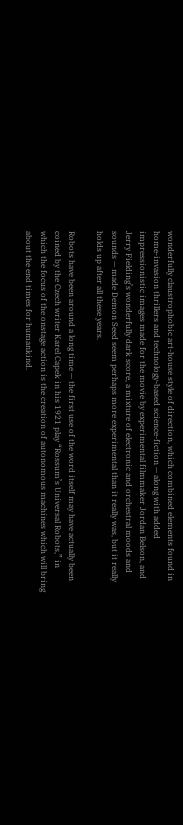wonderfully claustrophobic art-house style of direction, which combined elements found in home-invasion thrillers and technology-based science-fiction — along with added impressionistic images made for the movie by experimental filmmaker Jordan Belson, and Jerry Fielding’s wonderfully dark score, a mixture of electronic and orchestral moods and sounds — made Demon Seed seem perhaps more experimental than it really was, but it really holds up after all these years.

Robots have been around a long time — the first use of the word itself may have actually been coined by the Czech writer Karel Capek in his 1921 play “Rossum’s Universal Robots,” in which the focus of the onstage action is the creation of autonomous machines which will bring about the end times for humankind.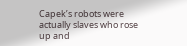Capek’s robots were actually slaves who rose up and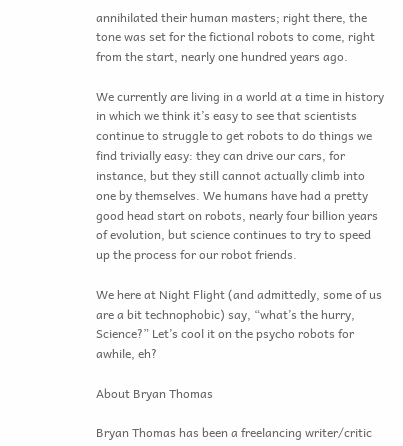annihilated their human masters; right there, the tone was set for the fictional robots to come, right from the start, nearly one hundred years ago.

We currently are living in a world at a time in history in which we think it’s easy to see that scientists continue to struggle to get robots to do things we find trivially easy: they can drive our cars, for instance, but they still cannot actually climb into one by themselves. We humans have had a pretty good head start on robots, nearly four billion years of evolution, but science continues to try to speed up the process for our robot friends.

We here at Night Flight (and admittedly, some of us are a bit technophobic) say, “what’s the hurry, Science?” Let’s cool it on the psycho robots for awhile, eh?

About Bryan Thomas

Bryan Thomas has been a freelancing writer/critic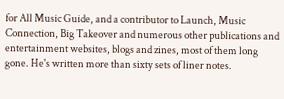for All Music Guide, and a contributor to Launch, Music Connection, Big Takeover and numerous other publications and entertainment websites, blogs and zines, most of them long gone. He's written more than sixty sets of liner notes.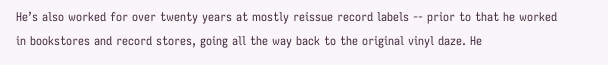He’s also worked for over twenty years at mostly reissue record labels -- prior to that he worked in bookstores and record stores, going all the way back to the original vinyl daze. He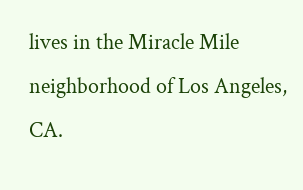lives in the Miracle Mile neighborhood of Los Angeles, CA.